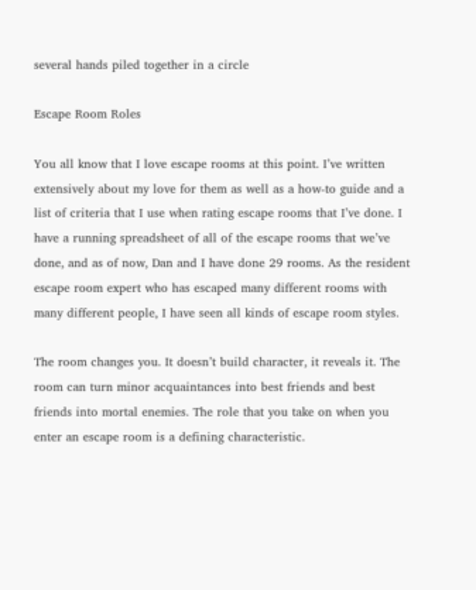several hands piled together in a circle

Escape Room Roles

You all know that I love escape rooms at this point. I’ve written extensively about my love for them as well as a how-to guide and a list of criteria that I use when rating escape rooms that I’ve done. I have a running spreadsheet of all of the escape rooms that we’ve done, and as of now, Dan and I have done 29 rooms. As the resident escape room expert who has escaped many different rooms with many different people, I have seen all kinds of escape room styles.

The room changes you. It doesn’t build character, it reveals it. The room can turn minor acquaintances into best friends and best friends into mortal enemies. The role that you take on when you enter an escape room is a defining characteristic.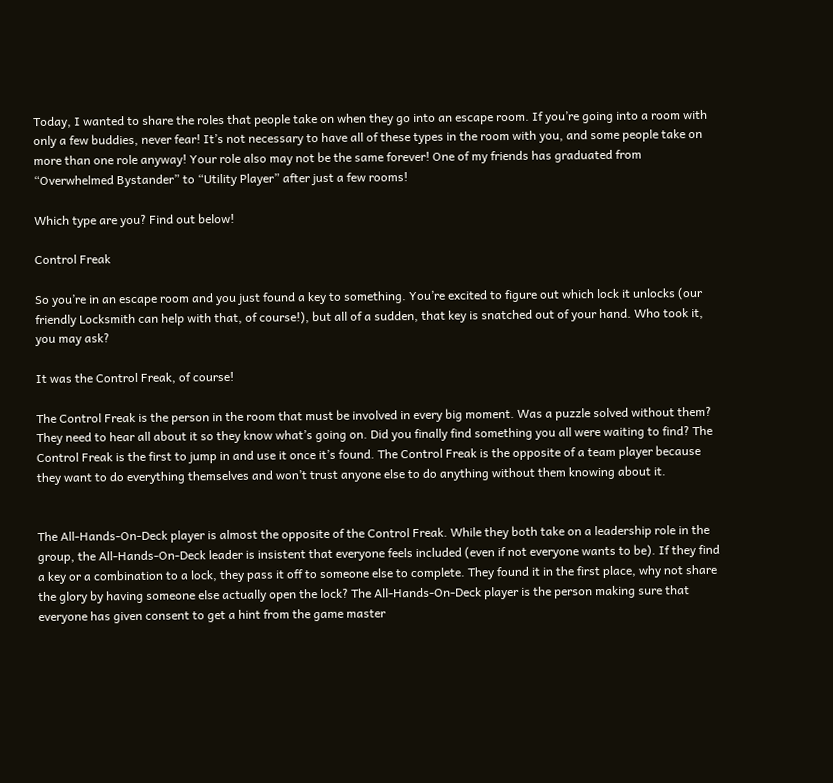Today, I wanted to share the roles that people take on when they go into an escape room. If you’re going into a room with only a few buddies, never fear! It’s not necessary to have all of these types in the room with you, and some people take on more than one role anyway! Your role also may not be the same forever! One of my friends has graduated from “Overwhelmed Bystander” to “Utility Player” after just a few rooms!

Which type are you? Find out below!

Control Freak

So you’re in an escape room and you just found a key to something. You’re excited to figure out which lock it unlocks (our friendly Locksmith can help with that, of course!), but all of a sudden, that key is snatched out of your hand. Who took it, you may ask?

It was the Control Freak, of course!

The Control Freak is the person in the room that must be involved in every big moment. Was a puzzle solved without them? They need to hear all about it so they know what’s going on. Did you finally find something you all were waiting to find? The Control Freak is the first to jump in and use it once it’s found. The Control Freak is the opposite of a team player because they want to do everything themselves and won’t trust anyone else to do anything without them knowing about it.


The All-Hands-On-Deck player is almost the opposite of the Control Freak. While they both take on a leadership role in the group, the All-Hands-On-Deck leader is insistent that everyone feels included (even if not everyone wants to be). If they find a key or a combination to a lock, they pass it off to someone else to complete. They found it in the first place, why not share the glory by having someone else actually open the lock? The All-Hands-On-Deck player is the person making sure that everyone has given consent to get a hint from the game master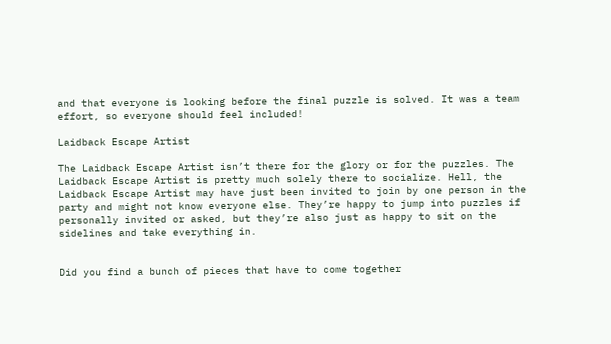and that everyone is looking before the final puzzle is solved. It was a team effort, so everyone should feel included!

Laidback Escape Artist

The Laidback Escape Artist isn’t there for the glory or for the puzzles. The Laidback Escape Artist is pretty much solely there to socialize. Hell, the Laidback Escape Artist may have just been invited to join by one person in the party and might not know everyone else. They’re happy to jump into puzzles if personally invited or asked, but they’re also just as happy to sit on the sidelines and take everything in.


Did you find a bunch of pieces that have to come together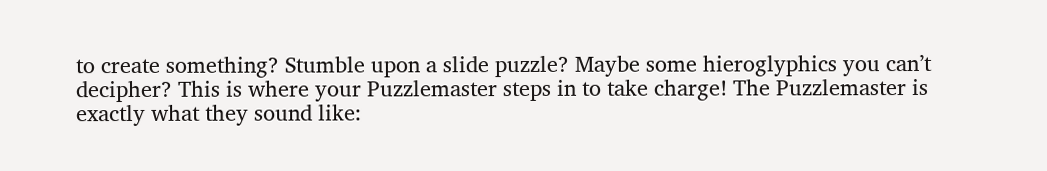to create something? Stumble upon a slide puzzle? Maybe some hieroglyphics you can’t decipher? This is where your Puzzlemaster steps in to take charge! The Puzzlemaster is exactly what they sound like: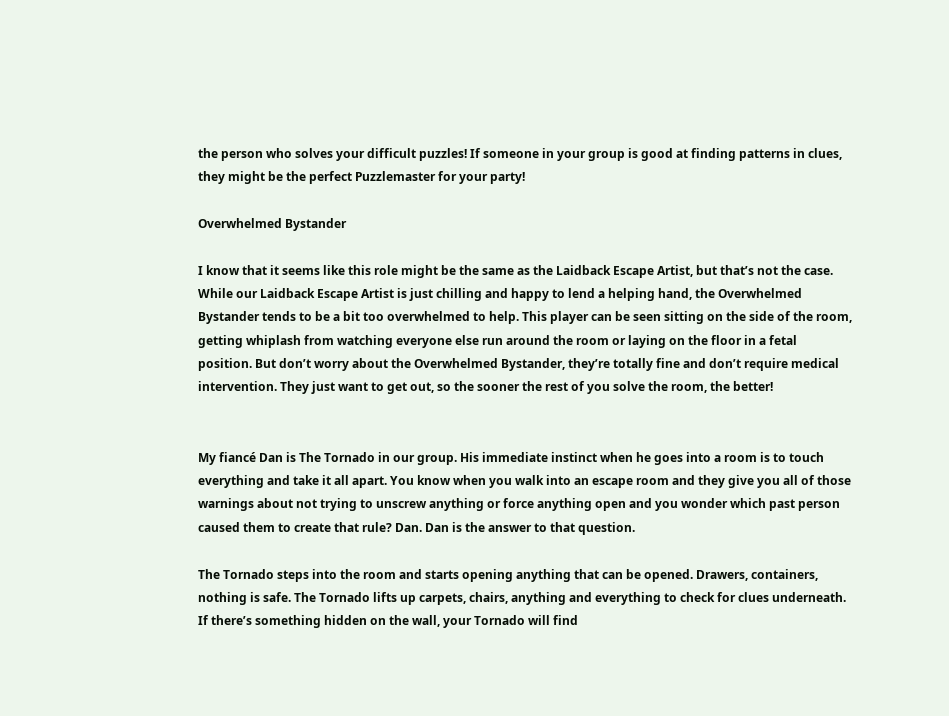the person who solves your difficult puzzles! If someone in your group is good at finding patterns in clues, they might be the perfect Puzzlemaster for your party!

Overwhelmed Bystander

I know that it seems like this role might be the same as the Laidback Escape Artist, but that’s not the case. While our Laidback Escape Artist is just chilling and happy to lend a helping hand, the Overwhelmed Bystander tends to be a bit too overwhelmed to help. This player can be seen sitting on the side of the room, getting whiplash from watching everyone else run around the room or laying on the floor in a fetal position. But don’t worry about the Overwhelmed Bystander, they’re totally fine and don’t require medical intervention. They just want to get out, so the sooner the rest of you solve the room, the better!


My fiancé Dan is The Tornado in our group. His immediate instinct when he goes into a room is to touch everything and take it all apart. You know when you walk into an escape room and they give you all of those warnings about not trying to unscrew anything or force anything open and you wonder which past person caused them to create that rule? Dan. Dan is the answer to that question.

The Tornado steps into the room and starts opening anything that can be opened. Drawers, containers, nothing is safe. The Tornado lifts up carpets, chairs, anything and everything to check for clues underneath. If there’s something hidden on the wall, your Tornado will find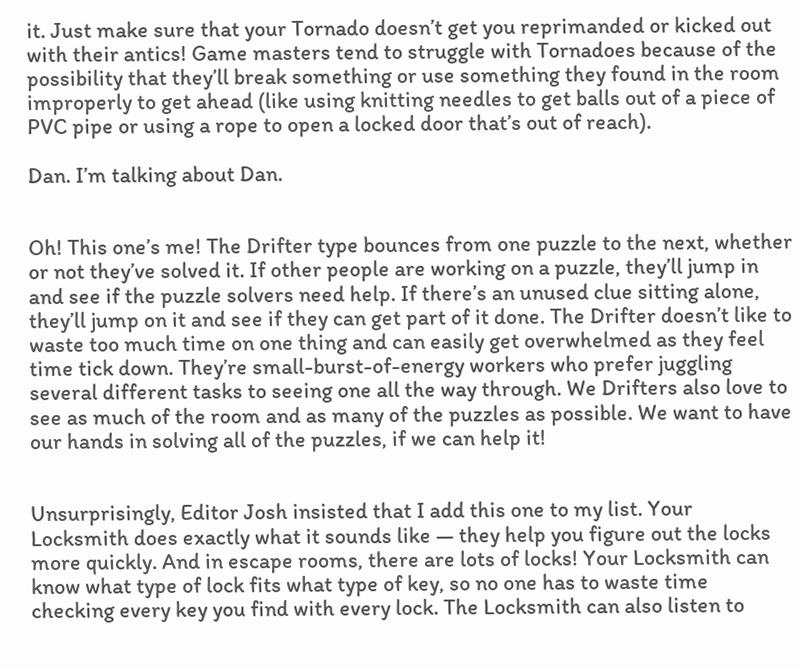it. Just make sure that your Tornado doesn’t get you reprimanded or kicked out with their antics! Game masters tend to struggle with Tornadoes because of the possibility that they’ll break something or use something they found in the room improperly to get ahead (like using knitting needles to get balls out of a piece of PVC pipe or using a rope to open a locked door that’s out of reach).

Dan. I’m talking about Dan.


Oh! This one’s me! The Drifter type bounces from one puzzle to the next, whether or not they’ve solved it. If other people are working on a puzzle, they’ll jump in and see if the puzzle solvers need help. If there’s an unused clue sitting alone, they’ll jump on it and see if they can get part of it done. The Drifter doesn’t like to waste too much time on one thing and can easily get overwhelmed as they feel time tick down. They’re small-burst-of-energy workers who prefer juggling several different tasks to seeing one all the way through. We Drifters also love to see as much of the room and as many of the puzzles as possible. We want to have our hands in solving all of the puzzles, if we can help it!


Unsurprisingly, Editor Josh insisted that I add this one to my list. Your Locksmith does exactly what it sounds like — they help you figure out the locks more quickly. And in escape rooms, there are lots of locks! Your Locksmith can know what type of lock fits what type of key, so no one has to waste time checking every key you find with every lock. The Locksmith can also listen to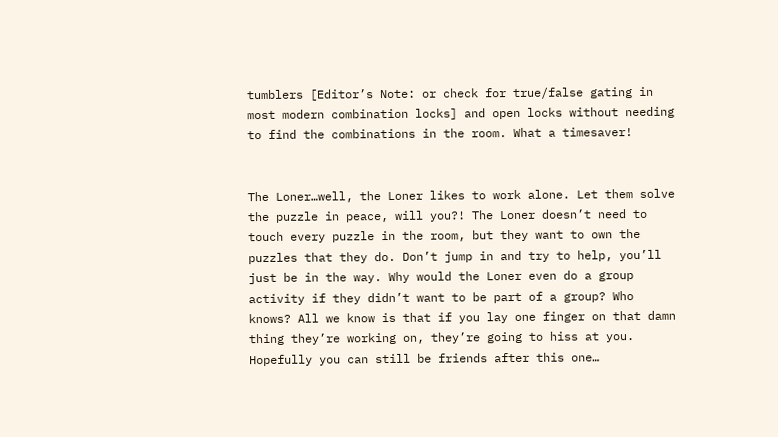tumblers [Editor’s Note: or check for true/false gating in most modern combination locks] and open locks without needing to find the combinations in the room. What a timesaver!


The Loner…well, the Loner likes to work alone. Let them solve the puzzle in peace, will you?! The Loner doesn’t need to touch every puzzle in the room, but they want to own the puzzles that they do. Don’t jump in and try to help, you’ll just be in the way. Why would the Loner even do a group activity if they didn’t want to be part of a group? Who knows? All we know is that if you lay one finger on that damn thing they’re working on, they’re going to hiss at you. Hopefully you can still be friends after this one…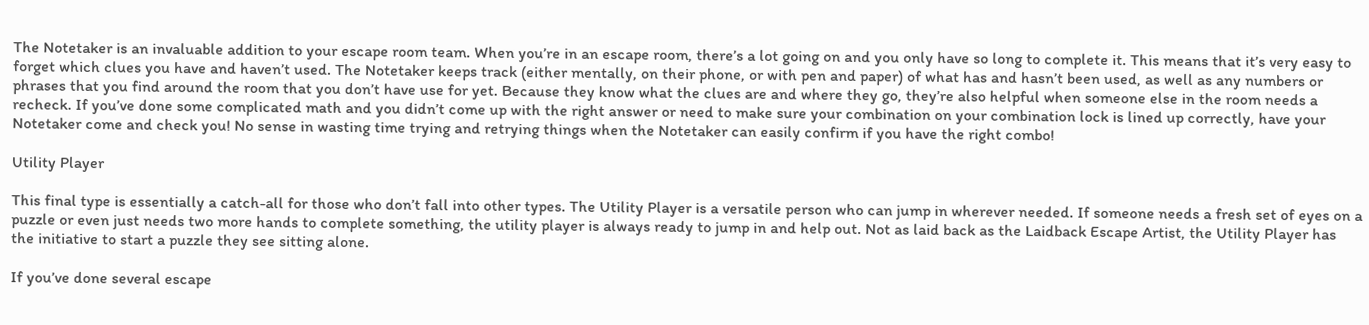The Notetaker is an invaluable addition to your escape room team. When you’re in an escape room, there’s a lot going on and you only have so long to complete it. This means that it’s very easy to forget which clues you have and haven’t used. The Notetaker keeps track (either mentally, on their phone, or with pen and paper) of what has and hasn’t been used, as well as any numbers or phrases that you find around the room that you don’t have use for yet. Because they know what the clues are and where they go, they’re also helpful when someone else in the room needs a recheck. If you’ve done some complicated math and you didn’t come up with the right answer or need to make sure your combination on your combination lock is lined up correctly, have your Notetaker come and check you! No sense in wasting time trying and retrying things when the Notetaker can easily confirm if you have the right combo!

Utility Player

This final type is essentially a catch-all for those who don’t fall into other types. The Utility Player is a versatile person who can jump in wherever needed. If someone needs a fresh set of eyes on a puzzle or even just needs two more hands to complete something, the utility player is always ready to jump in and help out. Not as laid back as the Laidback Escape Artist, the Utility Player has the initiative to start a puzzle they see sitting alone.

If you’ve done several escape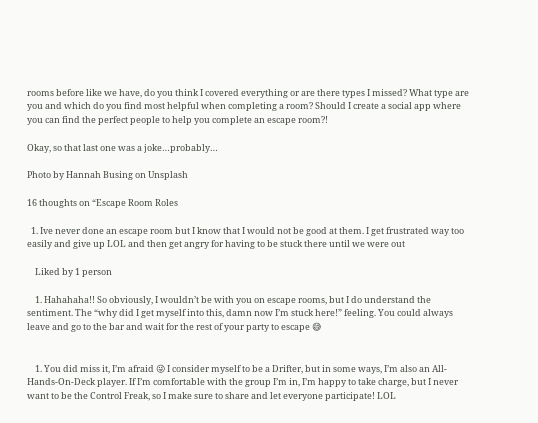rooms before like we have, do you think I covered everything or are there types I missed? What type are you and which do you find most helpful when completing a room? Should I create a social app where you can find the perfect people to help you complete an escape room?!

Okay, so that last one was a joke…probably…

Photo by Hannah Busing on Unsplash

16 thoughts on “Escape Room Roles

  1. Ive never done an escape room but I know that I would not be good at them. I get frustrated way too easily and give up LOL and then get angry for having to be stuck there until we were out

    Liked by 1 person

    1. Hahahaha!! So obviously, I wouldn’t be with you on escape rooms, but I do understand the sentiment. The “why did I get myself into this, damn now I’m stuck here!” feeling. You could always leave and go to the bar and wait for the rest of your party to escape 😅


    1. You did miss it, I’m afraid 😜 I consider myself to be a Drifter, but in some ways, I’m also an All-Hands-On-Deck player. If I’m comfortable with the group I’m in, I’m happy to take charge, but I never want to be the Control Freak, so I make sure to share and let everyone participate! LOL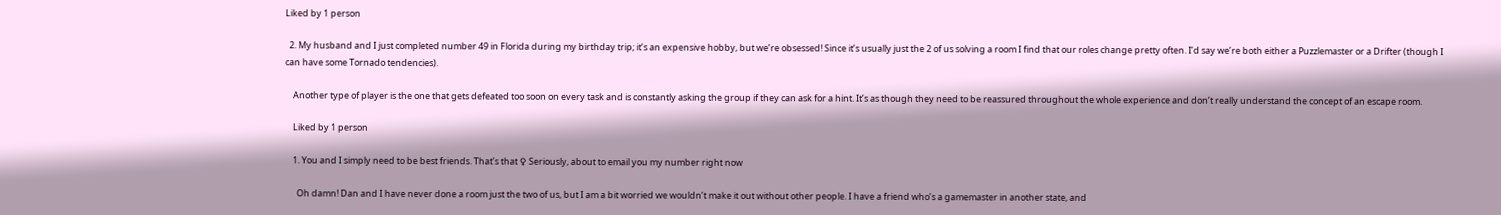Liked by 1 person

  2. My husband and I just completed number 49 in Florida during my birthday trip; it’s an expensive hobby, but we’re obsessed! Since it’s usually just the 2 of us solving a room I find that our roles change pretty often. I’d say we’re both either a Puzzlemaster or a Drifter (though I can have some Tornado tendencies).

    Another type of player is the one that gets defeated too soon on every task and is constantly asking the group if they can ask for a hint. It’s as though they need to be reassured throughout the whole experience and don’t really understand the concept of an escape room.

    Liked by 1 person

    1. You and I simply need to be best friends. That’s that ♀ Seriously, about to email you my number right now

      Oh damn! Dan and I have never done a room just the two of us, but I am a bit worried we wouldn’t make it out without other people. I have a friend who’s a gamemaster in another state, and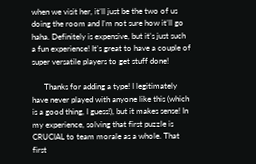when we visit her, it’ll just be the two of us doing the room and I’m not sure how it’ll go haha. Definitely is expensive, but it’s just such a fun experience! It’s great to have a couple of super versatile players to get stuff done!

      Thanks for adding a type! I legitimately have never played with anyone like this (which is a good thing, I guess!), but it makes sense! In my experience, solving that first puzzle is CRUCIAL to team morale as a whole. That first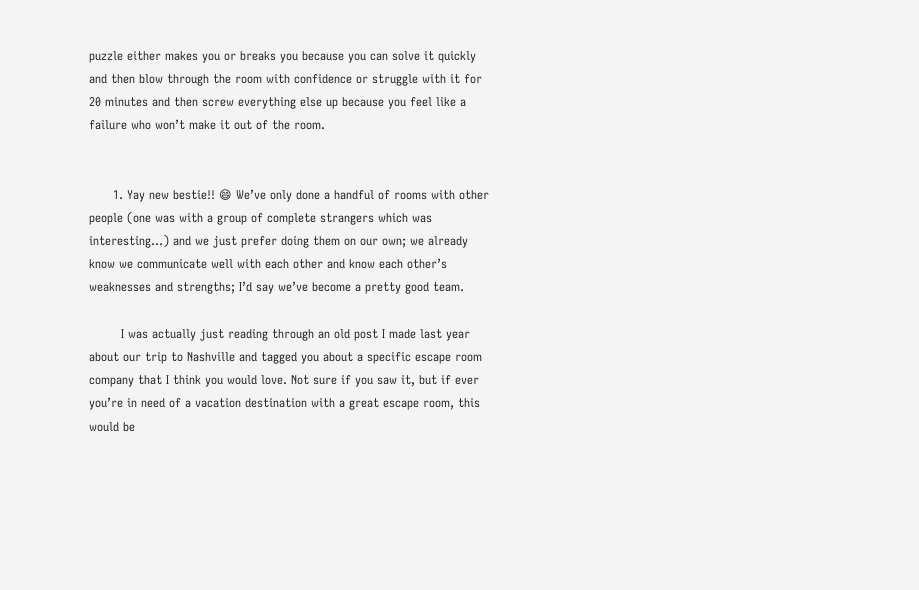puzzle either makes you or breaks you because you can solve it quickly and then blow through the room with confidence or struggle with it for 20 minutes and then screw everything else up because you feel like a failure who won’t make it out of the room.


      1. Yay new bestie!! 😄 We’ve only done a handful of rooms with other people (one was with a group of complete strangers which was interesting…) and we just prefer doing them on our own; we already know we communicate well with each other and know each other’s weaknesses and strengths; I’d say we’ve become a pretty good team.

        I was actually just reading through an old post I made last year about our trip to Nashville and tagged you about a specific escape room company that I think you would love. Not sure if you saw it, but if ever you’re in need of a vacation destination with a great escape room, this would be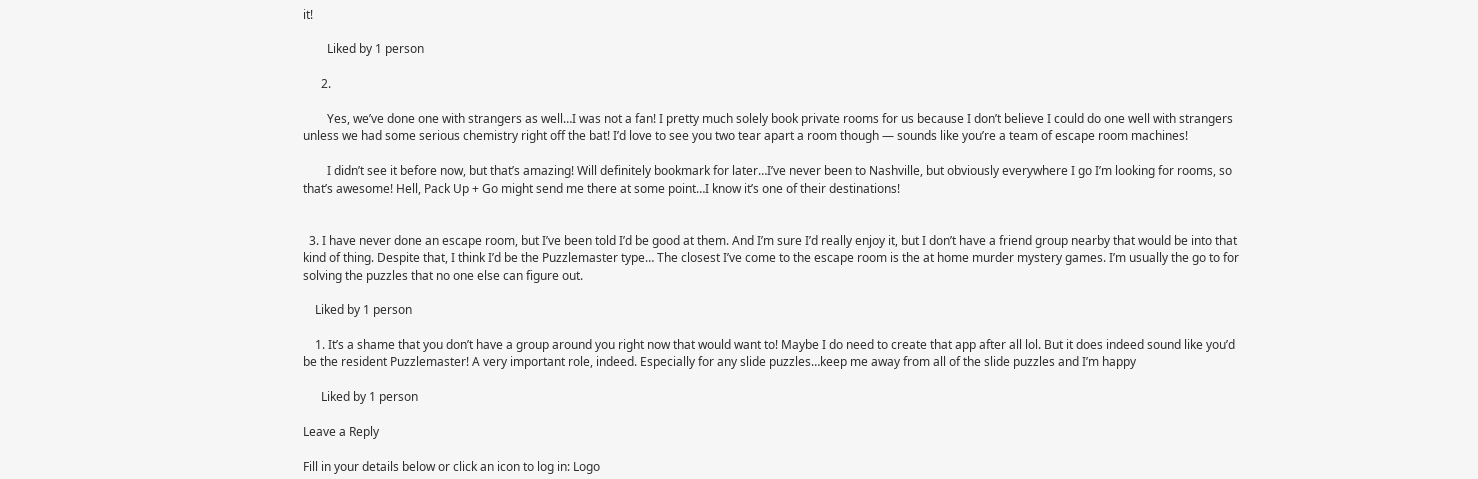it!

        Liked by 1 person

      2.

        Yes, we’ve done one with strangers as well…I was not a fan! I pretty much solely book private rooms for us because I don’t believe I could do one well with strangers unless we had some serious chemistry right off the bat! I’d love to see you two tear apart a room though — sounds like you’re a team of escape room machines!

        I didn’t see it before now, but that’s amazing! Will definitely bookmark for later…I’ve never been to Nashville, but obviously everywhere I go I’m looking for rooms, so that’s awesome! Hell, Pack Up + Go might send me there at some point…I know it’s one of their destinations!


  3. I have never done an escape room, but I’ve been told I’d be good at them. And I’m sure I’d really enjoy it, but I don’t have a friend group nearby that would be into that kind of thing. Despite that, I think I’d be the Puzzlemaster type… The closest I’ve come to the escape room is the at home murder mystery games. I’m usually the go to for solving the puzzles that no one else can figure out.

    Liked by 1 person

    1. It’s a shame that you don’t have a group around you right now that would want to! Maybe I do need to create that app after all lol. But it does indeed sound like you’d be the resident Puzzlemaster! A very important role, indeed. Especially for any slide puzzles…keep me away from all of the slide puzzles and I’m happy

      Liked by 1 person

Leave a Reply

Fill in your details below or click an icon to log in: Logo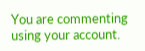You are commenting using your account.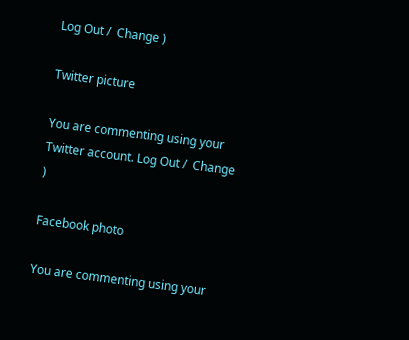Log Out /  Change )

Twitter picture

You are commenting using your Twitter account. Log Out /  Change )

Facebook photo

You are commenting using your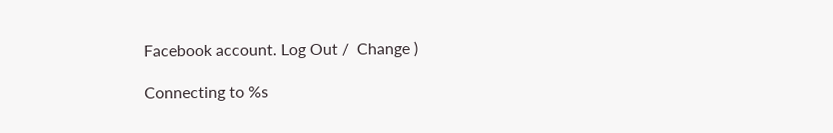Facebook account. Log Out /  Change )

Connecting to %s